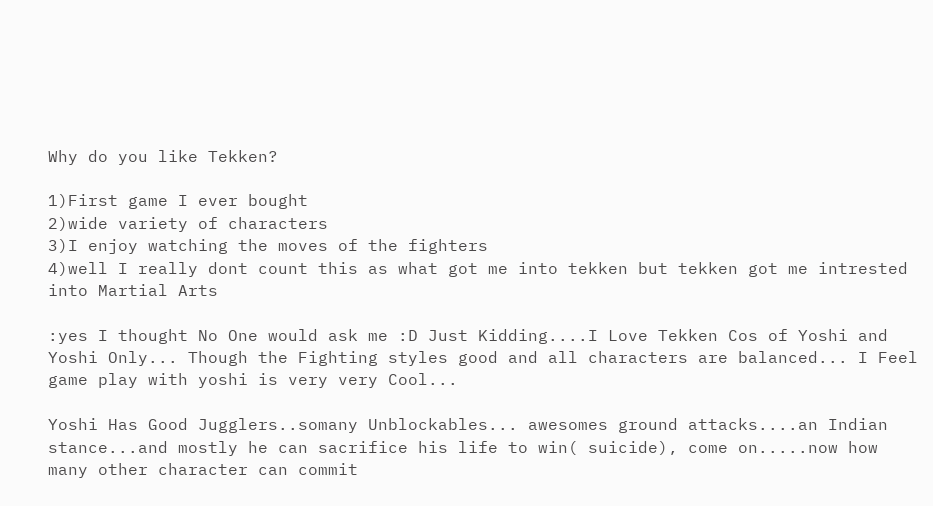Why do you like Tekken?

1)First game I ever bought
2)wide variety of characters
3)I enjoy watching the moves of the fighters
4)well I really dont count this as what got me into tekken but tekken got me intrested into Martial Arts

:yes I thought No One would ask me :D Just Kidding....I Love Tekken Cos of Yoshi and Yoshi Only... Though the Fighting styles good and all characters are balanced... I Feel game play with yoshi is very very Cool...

Yoshi Has Good Jugglers..somany Unblockables... awesomes ground attacks....an Indian stance...and mostly he can sacrifice his life to win( suicide), come on.....now how many other character can commit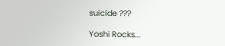suicide ???

Yoshi Rocks...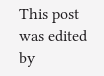This post was edited by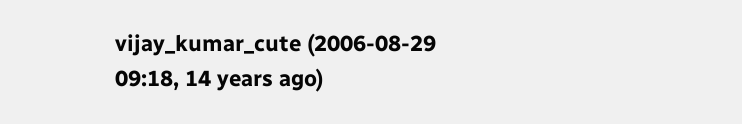vijay_kumar_cute (2006-08-29 09:18, 14 years ago)